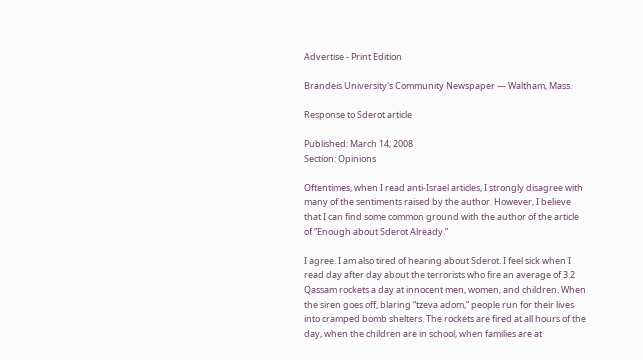Advertise - Print Edition

Brandeis University's Community Newspaper — Waltham, Mass.

Response to Sderot article

Published: March 14, 2008
Section: Opinions

Oftentimes, when I read anti-Israel articles, I strongly disagree with many of the sentiments raised by the author. However, I believe that I can find some common ground with the author of the article of “Enough about Sderot Already.”

I agree. I am also tired of hearing about Sderot. I feel sick when I read day after day about the terrorists who fire an average of 3.2 Qassam rockets a day at innocent men, women, and children. When the siren goes off, blaring “tzeva adom,” people run for their lives into cramped bomb shelters. The rockets are fired at all hours of the day, when the children are in school, when families are at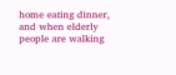home eating dinner, and when elderly people are walking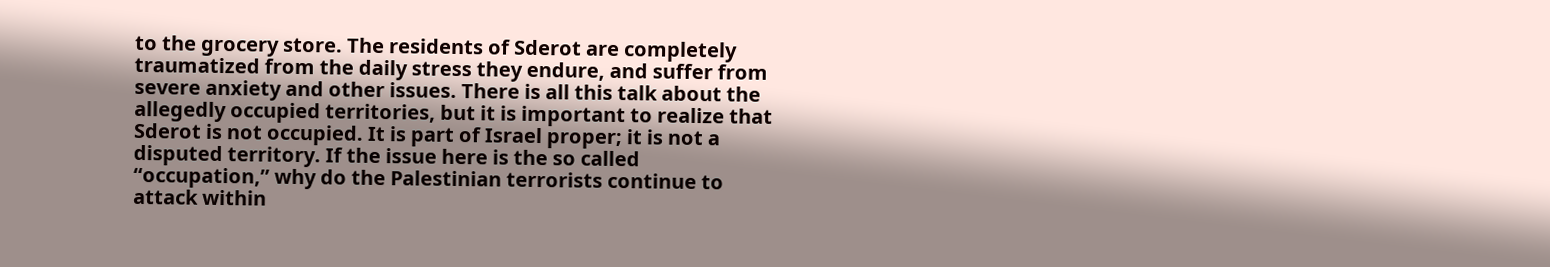to the grocery store. The residents of Sderot are completely traumatized from the daily stress they endure, and suffer from severe anxiety and other issues. There is all this talk about the allegedly occupied territories, but it is important to realize that Sderot is not occupied. It is part of Israel proper; it is not a disputed territory. If the issue here is the so called “occupation,” why do the Palestinian terrorists continue to attack within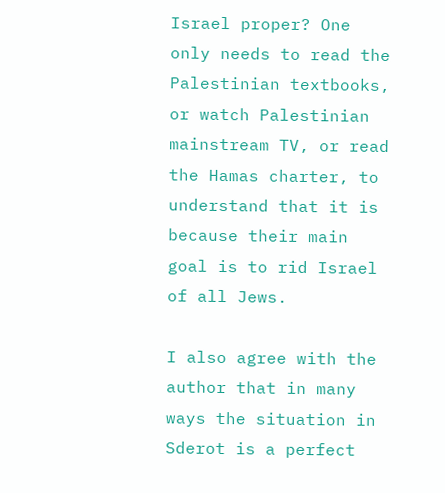Israel proper? One only needs to read the Palestinian textbooks, or watch Palestinian mainstream TV, or read the Hamas charter, to understand that it is because their main goal is to rid Israel of all Jews.

I also agree with the author that in many ways the situation in Sderot is a perfect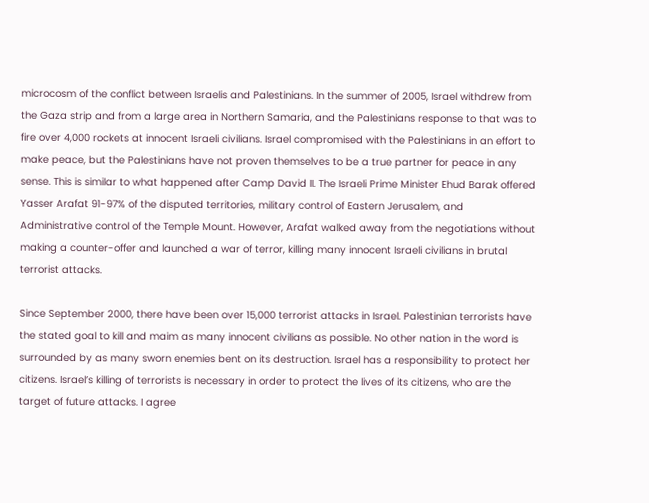microcosm of the conflict between Israelis and Palestinians. In the summer of 2005, Israel withdrew from the Gaza strip and from a large area in Northern Samaria, and the Palestinians response to that was to fire over 4,000 rockets at innocent Israeli civilians. Israel compromised with the Palestinians in an effort to make peace, but the Palestinians have not proven themselves to be a true partner for peace in any sense. This is similar to what happened after Camp David II. The Israeli Prime Minister Ehud Barak offered Yasser Arafat 91-97% of the disputed territories, military control of Eastern Jerusalem, and Administrative control of the Temple Mount. However, Arafat walked away from the negotiations without making a counter-offer and launched a war of terror, killing many innocent Israeli civilians in brutal terrorist attacks.

Since September 2000, there have been over 15,000 terrorist attacks in Israel. Palestinian terrorists have the stated goal to kill and maim as many innocent civilians as possible. No other nation in the word is surrounded by as many sworn enemies bent on its destruction. Israel has a responsibility to protect her citizens. Israel’s killing of terrorists is necessary in order to protect the lives of its citizens, who are the target of future attacks. I agree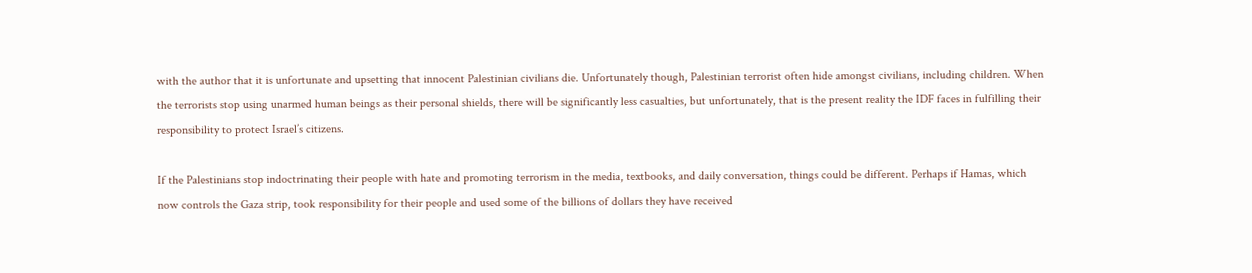with the author that it is unfortunate and upsetting that innocent Palestinian civilians die. Unfortunately though, Palestinian terrorist often hide amongst civilians, including children. When the terrorists stop using unarmed human beings as their personal shields, there will be significantly less casualties, but unfortunately, that is the present reality the IDF faces in fulfilling their responsibility to protect Israel’s citizens.

If the Palestinians stop indoctrinating their people with hate and promoting terrorism in the media, textbooks, and daily conversation, things could be different. Perhaps if Hamas, which now controls the Gaza strip, took responsibility for their people and used some of the billions of dollars they have received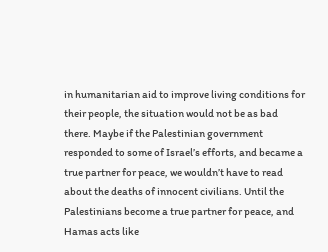in humanitarian aid to improve living conditions for their people, the situation would not be as bad there. Maybe if the Palestinian government responded to some of Israel’s efforts, and became a true partner for peace, we wouldn’t have to read about the deaths of innocent civilians. Until the Palestinians become a true partner for peace, and Hamas acts like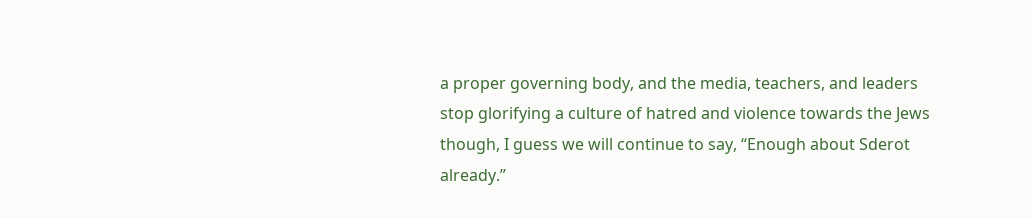a proper governing body, and the media, teachers, and leaders stop glorifying a culture of hatred and violence towards the Jews though, I guess we will continue to say, “Enough about Sderot already.”